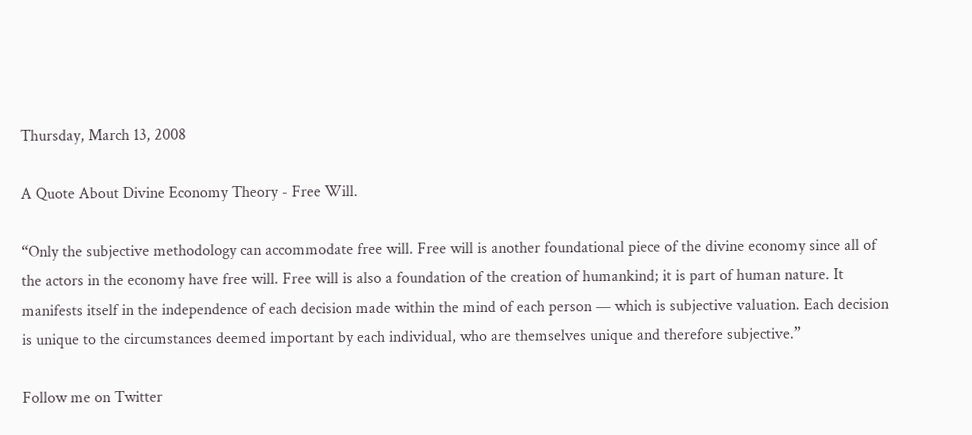Thursday, March 13, 2008

A Quote About Divine Economy Theory - Free Will.

“Only the subjective methodology can accommodate free will. Free will is another foundational piece of the divine economy since all of the actors in the economy have free will. Free will is also a foundation of the creation of humankind; it is part of human nature. It manifests itself in the independence of each decision made within the mind of each person — which is subjective valuation. Each decision is unique to the circumstances deemed important by each individual, who are themselves unique and therefore subjective.”

Follow me on Twitter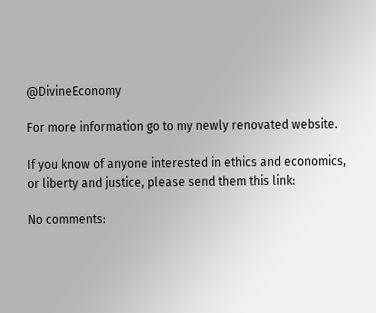@DivineEconomy

For more information go to my newly renovated website.

If you know of anyone interested in ethics and economics,
or liberty and justice, please send them this link:

No comments: